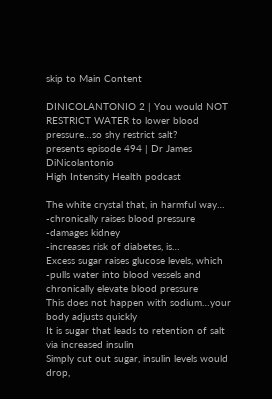skip to Main Content

DINICOLANTONIO 2 | You would NOT RESTRICT WATER to lower blood pressure…so shy restrict salt?
presents episode 494 | Dr James DiNicolantonio
High Intensity Health podcast

The white crystal that, in harmful way…
-chronically raises blood pressure
-damages kidney
-increases risk of diabetes, is…
Excess sugar raises glucose levels, which
-pulls water into blood vessels and chronically elevate blood pressure
This does not happen with sodium…your body adjusts quickly
It is sugar that leads to retention of salt via increased insulin
Simply cut out sugar, insulin levels would drop,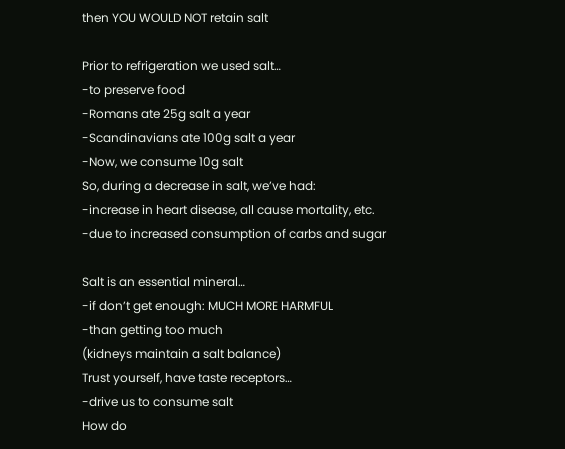then YOU WOULD NOT retain salt

Prior to refrigeration we used salt…
-to preserve food
-Romans ate 25g salt a year
-Scandinavians ate 100g salt a year
-Now, we consume 10g salt
So, during a decrease in salt, we’ve had:
-increase in heart disease, all cause mortality, etc.
-due to increased consumption of carbs and sugar

Salt is an essential mineral…
-if don’t get enough: MUCH MORE HARMFUL
-than getting too much
(kidneys maintain a salt balance)
Trust yourself, have taste receptors…
-drive us to consume salt
How do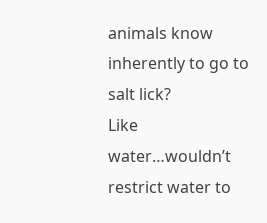animals know inherently to go to salt lick?
Like water…wouldn’t restrict water to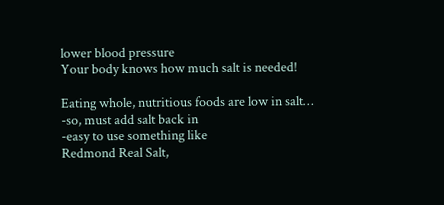lower blood pressure
Your body knows how much salt is needed!

Eating whole, nutritious foods are low in salt…
-so, must add salt back in
-easy to use something like
Redmond Real Salt,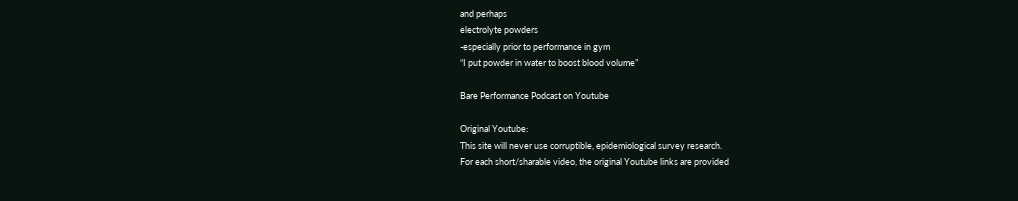and perhaps
electrolyte powders
-especially prior to performance in gym
“I put powder in water to boost blood volume”

Bare Performance Podcast on Youtube

Original Youtube:
This site will never use corruptible, epidemiological survey research.
For each short/sharable video, the original Youtube links are provided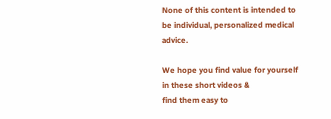None of this content is intended to be individual, personalized medical advice.

We hope you find value for yourself in these short videos &
find them easy to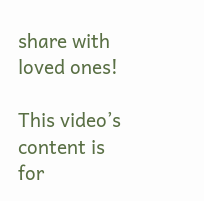share with loved ones!

This video’s content is for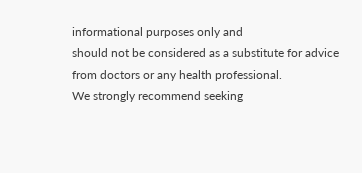informational purposes only and
should not be considered as a substitute for advice
from doctors or any health professional.
We strongly recommend seeking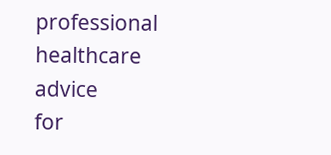professional healthcare advice
for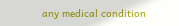any medical condition